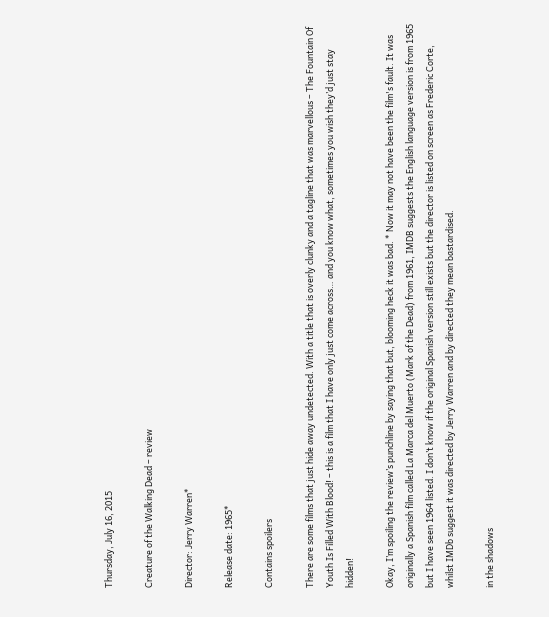Thursday, July 16, 2015

Creature of the Walking Dead – review

Director: Jerry Warren*

Release date: 1965*

Contains spoilers

There are some films that just hide away undetected. With a title that is overly clunky and a tagline that was marvellous – The Fountain Of Youth Is Filled With Blood! – this is a film that I have only just come across… and you know what, sometimes you wish they’d just stay hidden!

Okay, I’m spoiling the review’s punchline by saying that but, blooming heck it was bad. * Now it may not have been the film's fault. It was originally a Spanish film called La Marca del Muerto (Mark of the Dead) from 1961, IMDB suggests the English language version is from 1965 but I have seen 1964 listed. I don’t know if the original Spanish version still exists but the director is listed on screen as Frederic Corte, whilst IMDb suggest it was directed by Jerry Warren and by directed they mean bastardised.

in the shadows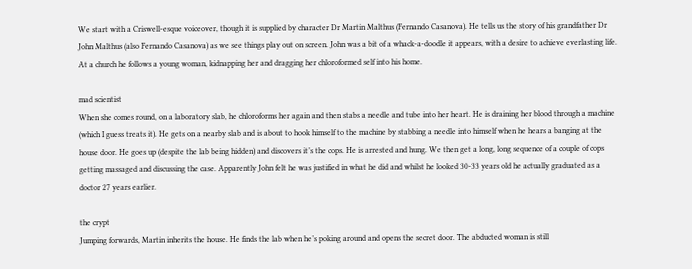We start with a Criswell-esque voiceover, though it is supplied by character Dr Martin Malthus (Fernando Casanova). He tells us the story of his grandfather Dr John Malthus (also Fernando Casanova) as we see things play out on screen. John was a bit of a whack-a-doodle it appears, with a desire to achieve everlasting life. At a church he follows a young woman, kidnapping her and dragging her chloroformed self into his home.

mad scientist
When she comes round, on a laboratory slab, he chloroforms her again and then stabs a needle and tube into her heart. He is draining her blood through a machine (which I guess treats it). He gets on a nearby slab and is about to hook himself to the machine by stabbing a needle into himself when he hears a banging at the house door. He goes up (despite the lab being hidden) and discovers it’s the cops. He is arrested and hung. We then get a long, long sequence of a couple of cops getting massaged and discussing the case. Apparently John felt he was justified in what he did and whilst he looked 30-33 years old he actually graduated as a doctor 27 years earlier.

the crypt
Jumping forwards, Martin inherits the house. He finds the lab when he’s poking around and opens the secret door. The abducted woman is still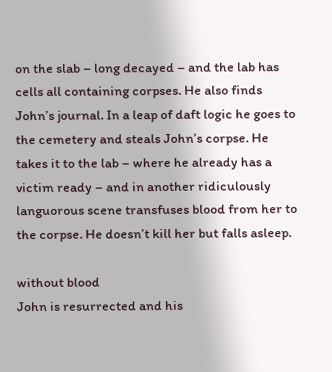on the slab – long decayed – and the lab has cells all containing corpses. He also finds John’s journal. In a leap of daft logic he goes to the cemetery and steals John’s corpse. He takes it to the lab – where he already has a victim ready – and in another ridiculously languorous scene transfuses blood from her to the corpse. He doesn’t kill her but falls asleep.

without blood
John is resurrected and his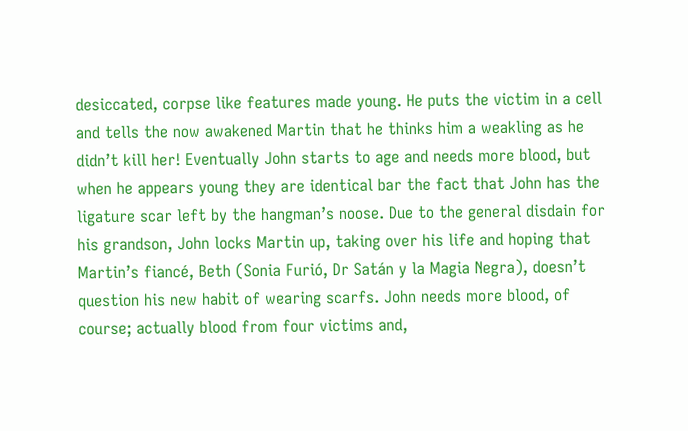desiccated, corpse like features made young. He puts the victim in a cell and tells the now awakened Martin that he thinks him a weakling as he didn’t kill her! Eventually John starts to age and needs more blood, but when he appears young they are identical bar the fact that John has the ligature scar left by the hangman’s noose. Due to the general disdain for his grandson, John locks Martin up, taking over his life and hoping that Martin’s fiancé, Beth (Sonia Furió, Dr Satán y la Magia Negra), doesn’t question his new habit of wearing scarfs. John needs more blood, of course; actually blood from four victims and,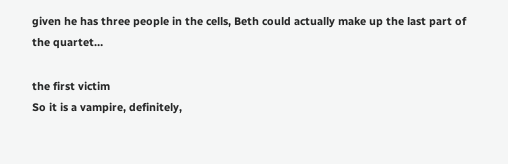given he has three people in the cells, Beth could actually make up the last part of the quartet…

the first victim
So it is a vampire, definitely,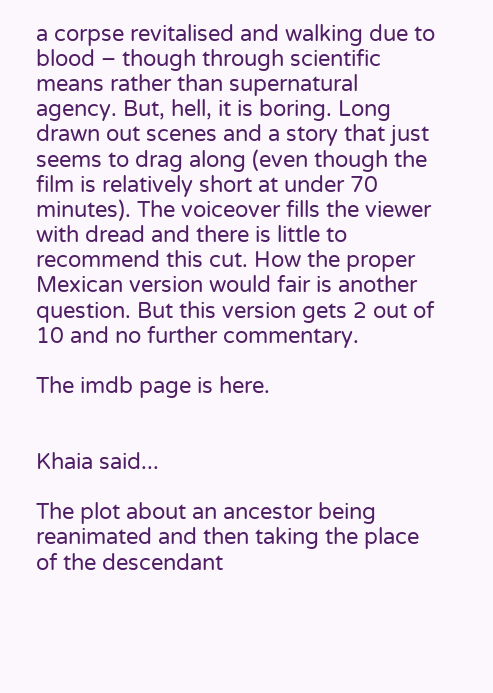a corpse revitalised and walking due to blood – though through scientific means rather than supernatural agency. But, hell, it is boring. Long drawn out scenes and a story that just seems to drag along (even though the film is relatively short at under 70 minutes). The voiceover fills the viewer with dread and there is little to recommend this cut. How the proper Mexican version would fair is another question. But this version gets 2 out of 10 and no further commentary.

The imdb page is here.


Khaia said...

The plot about an ancestor being reanimated and then taking the place of the descendant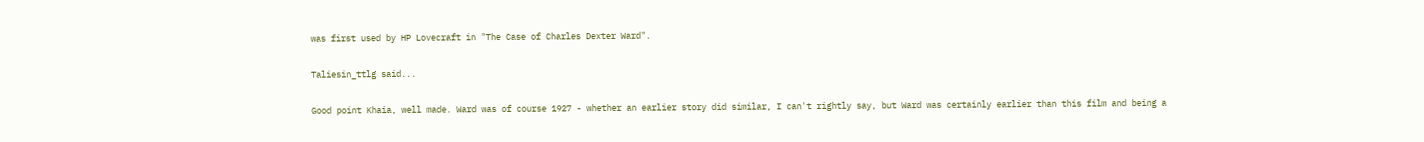was first used by HP Lovecraft in "The Case of Charles Dexter Ward".

Taliesin_ttlg said...

Good point Khaia, well made. Ward was of course 1927 - whether an earlier story did similar, I can't rightly say, but Ward was certainly earlier than this film and being a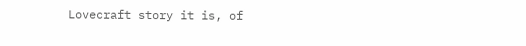Lovecraft story it is, of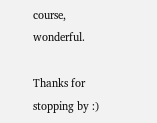course, wonderful.

Thanks for stopping by :)